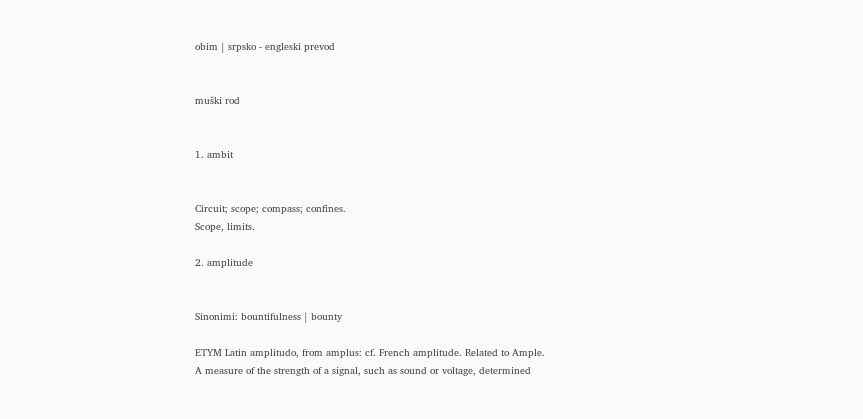obim | srpsko - engleski prevod


muški rod


1. ambit


Circuit; scope; compass; confines.
Scope, limits.

2. amplitude


Sinonimi: bountifulness | bounty

ETYM Latin amplitudo, from amplus: cf. French amplitude. Related to Ample.
A measure of the strength of a signal, such as sound or voltage, determined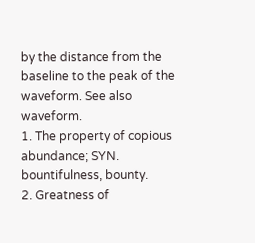by the distance from the baseline to the peak of the waveform. See also waveform.
1. The property of copious abundance; SYN. bountifulness, bounty.
2. Greatness of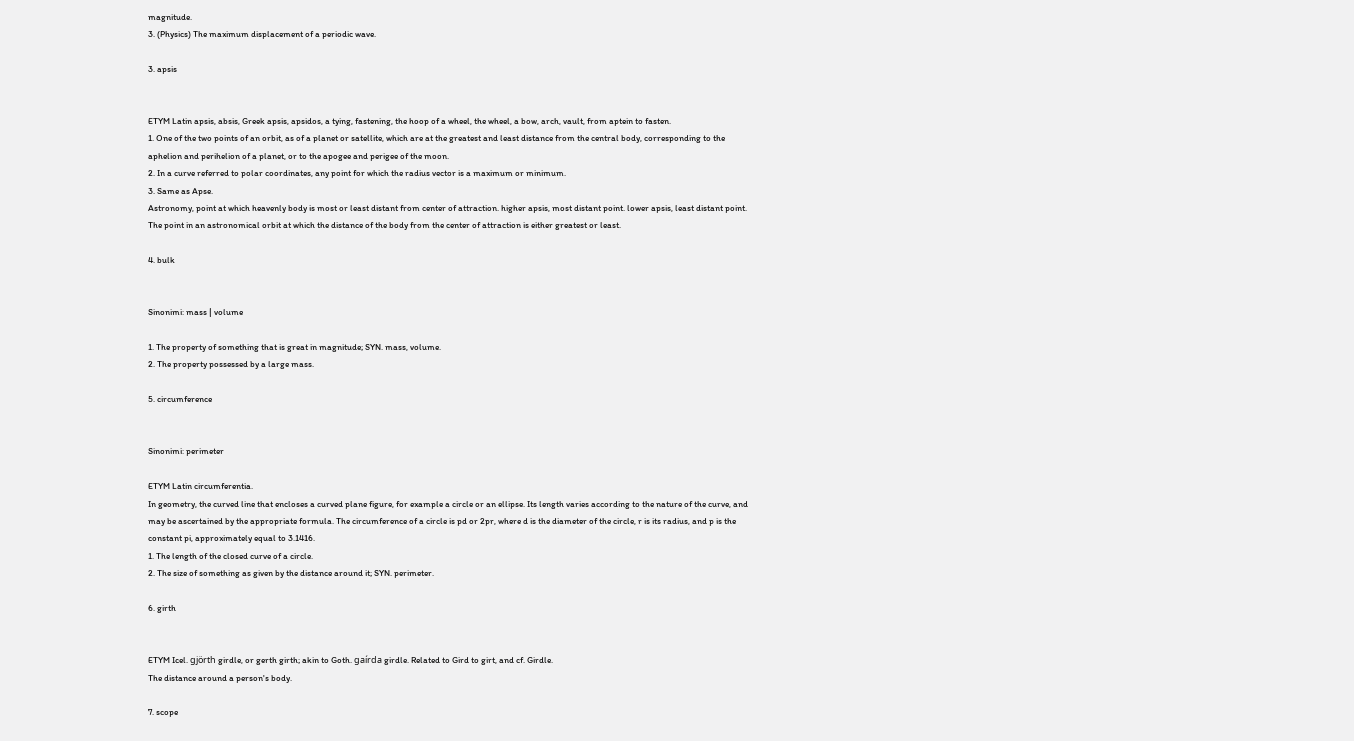magnitude.
3. (Physics) The maximum displacement of a periodic wave.

3. apsis


ETYM Latin apsis, absis, Greek apsis, apsidos, a tying, fastening, the hoop of a wheel, the wheel, a bow, arch, vault, from aptein to fasten.
1. One of the two points of an orbit, as of a planet or satellite, which are at the greatest and least distance from the central body, corresponding to the aphelion and perihelion of a planet, or to the apogee and perigee of the moon.
2. In a curve referred to polar coordinates, any point for which the radius vector is a maximum or minimum.
3. Same as Apse.
Astronomy, point at which heavenly body is most or least distant from center of attraction. higher apsis, most distant point. lower apsis, least distant point.
The point in an astronomical orbit at which the distance of the body from the center of attraction is either greatest or least.

4. bulk


Sinonimi: mass | volume

1. The property of something that is great in magnitude; SYN. mass, volume.
2. The property possessed by a large mass.

5. circumference


Sinonimi: perimeter

ETYM Latin circumferentia.
In geometry, the curved line that encloses a curved plane figure, for example a circle or an ellipse. Its length varies according to the nature of the curve, and may be ascertained by the appropriate formula. The circumference of a circle is pd or 2pr, where d is the diameter of the circle, r is its radius, and p is the constant pi, approximately equal to 3.1416.
1. The length of the closed curve of a circle.
2. The size of something as given by the distance around it; SYN. perimeter.

6. girth


ETYM Icel. gjörth girdle, or gerth girth; akin to Goth. gaírda girdle. Related to Gird to girt, and cf. Girdle.
The distance around a person's body.

7. scope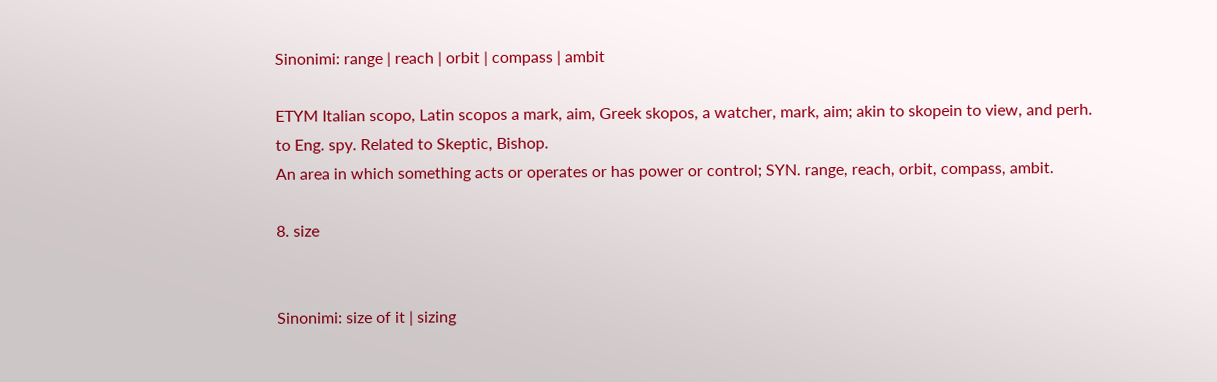Sinonimi: range | reach | orbit | compass | ambit

ETYM Italian scopo, Latin scopos a mark, aim, Greek skopos, a watcher, mark, aim; akin to skopein to view, and perh. to Eng. spy. Related to Skeptic, Bishop.
An area in which something acts or operates or has power or control; SYN. range, reach, orbit, compass, ambit.

8. size


Sinonimi: size of it | sizing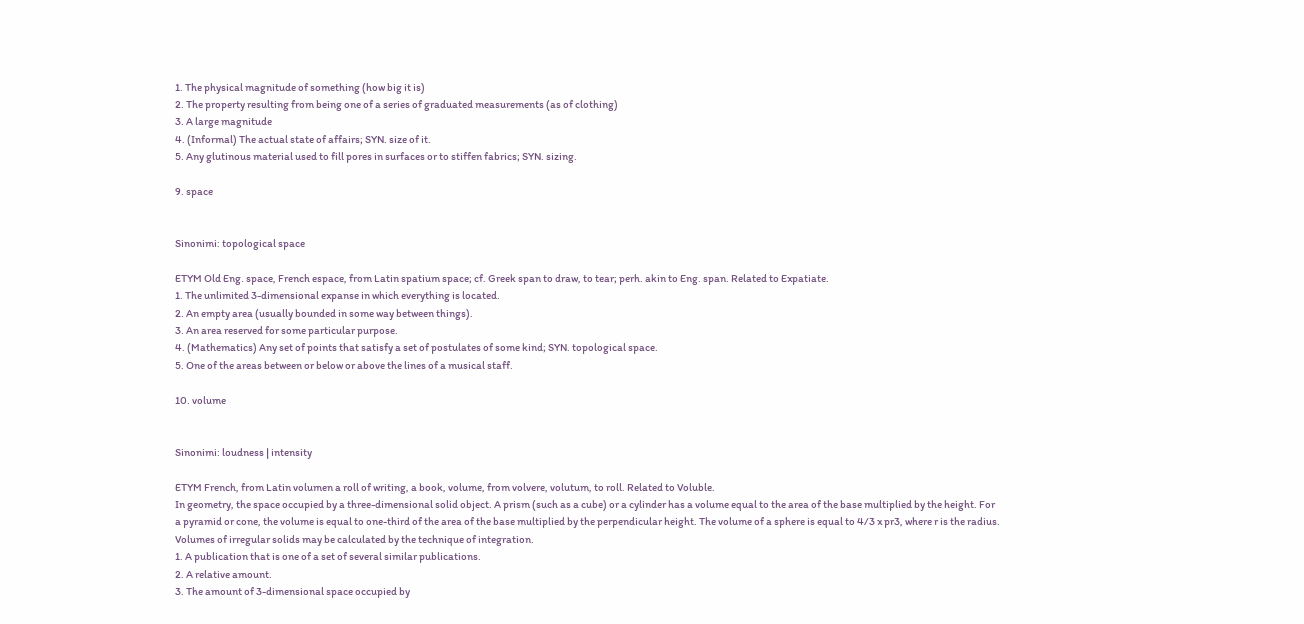1. The physical magnitude of something (how big it is)
2. The property resulting from being one of a series of graduated measurements (as of clothing)
3. A large magnitude
4. (Informal) The actual state of affairs; SYN. size of it.
5. Any glutinous material used to fill pores in surfaces or to stiffen fabrics; SYN. sizing.

9. space


Sinonimi: topological space

ETYM Old Eng. space, French espace, from Latin spatium space; cf. Greek span to draw, to tear; perh. akin to Eng. span. Related to Expatiate.
1. The unlimited 3-dimensional expanse in which everything is located.
2. An empty area (usually bounded in some way between things).
3. An area reserved for some particular purpose.
4. (Mathematics) Any set of points that satisfy a set of postulates of some kind; SYN. topological space.
5. One of the areas between or below or above the lines of a musical staff.

10. volume


Sinonimi: loudness | intensity

ETYM French, from Latin volumen a roll of writing, a book, volume, from volvere, volutum, to roll. Related to Voluble.
In geometry, the space occupied by a three-dimensional solid object. A prism (such as a cube) or a cylinder has a volume equal to the area of the base multiplied by the height. For a pyramid or cone, the volume is equal to one-third of the area of the base multiplied by the perpendicular height. The volume of a sphere is equal to 4/3 x pr3, where r is the radius. Volumes of irregular solids may be calculated by the technique of integration.
1. A publication that is one of a set of several similar publications.
2. A relative amount.
3. The amount of 3-dimensional space occupied by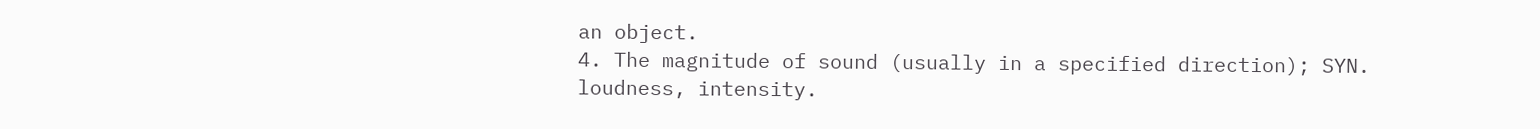an object.
4. The magnitude of sound (usually in a specified direction); SYN. loudness, intensity.